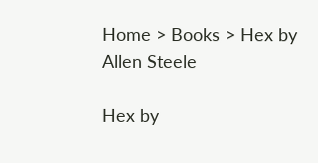Home > Books > Hex by Allen Steele

Hex by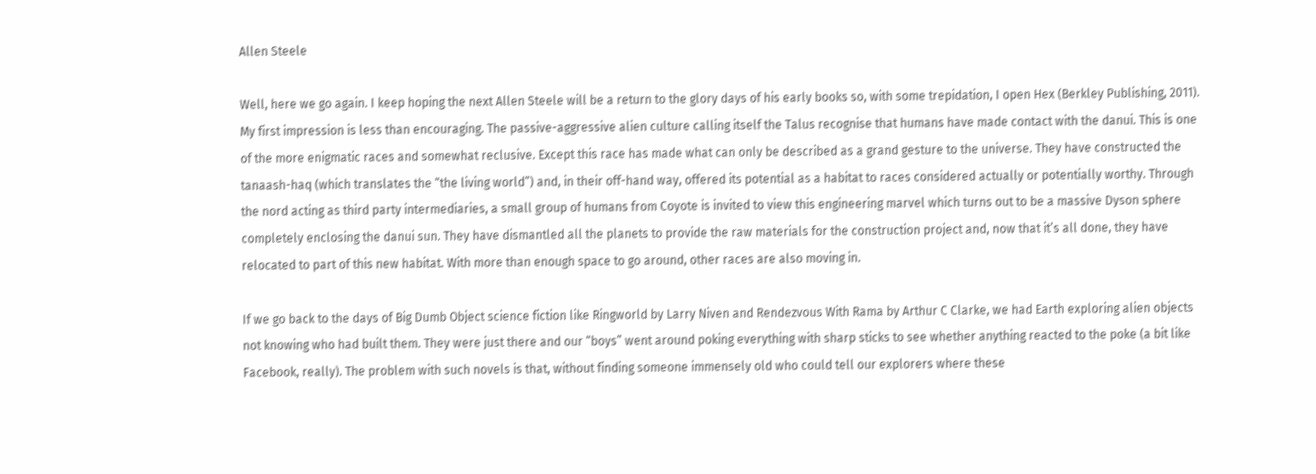Allen Steele

Well, here we go again. I keep hoping the next Allen Steele will be a return to the glory days of his early books so, with some trepidation, I open Hex (Berkley Publishing, 2011). My first impression is less than encouraging. The passive-aggressive alien culture calling itself the Talus recognise that humans have made contact with the danui. This is one of the more enigmatic races and somewhat reclusive. Except this race has made what can only be described as a grand gesture to the universe. They have constructed the tanaash-haq (which translates the “the living world”) and, in their off-hand way, offered its potential as a habitat to races considered actually or potentially worthy. Through the nord acting as third party intermediaries, a small group of humans from Coyote is invited to view this engineering marvel which turns out to be a massive Dyson sphere completely enclosing the danui sun. They have dismantled all the planets to provide the raw materials for the construction project and, now that it’s all done, they have relocated to part of this new habitat. With more than enough space to go around, other races are also moving in.

If we go back to the days of Big Dumb Object science fiction like Ringworld by Larry Niven and Rendezvous With Rama by Arthur C Clarke, we had Earth exploring alien objects not knowing who had built them. They were just there and our “boys” went around poking everything with sharp sticks to see whether anything reacted to the poke (a bit like Facebook, really). The problem with such novels is that, without finding someone immensely old who could tell our explorers where these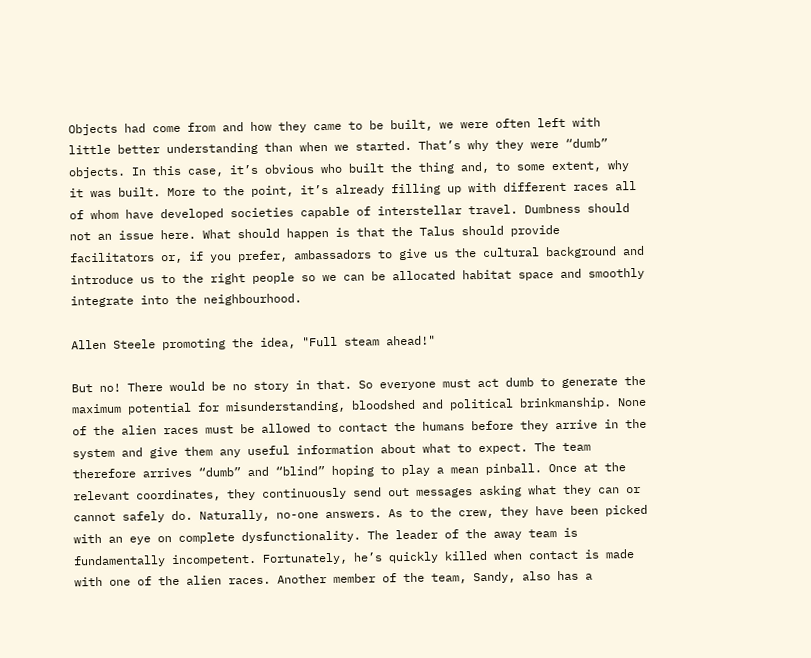Objects had come from and how they came to be built, we were often left with little better understanding than when we started. That’s why they were “dumb” objects. In this case, it’s obvious who built the thing and, to some extent, why it was built. More to the point, it’s already filling up with different races all of whom have developed societies capable of interstellar travel. Dumbness should not an issue here. What should happen is that the Talus should provide facilitators or, if you prefer, ambassadors to give us the cultural background and introduce us to the right people so we can be allocated habitat space and smoothly integrate into the neighbourhood.

Allen Steele promoting the idea, "Full steam ahead!"

But no! There would be no story in that. So everyone must act dumb to generate the maximum potential for misunderstanding, bloodshed and political brinkmanship. None of the alien races must be allowed to contact the humans before they arrive in the system and give them any useful information about what to expect. The team therefore arrives “dumb” and “blind” hoping to play a mean pinball. Once at the relevant coordinates, they continuously send out messages asking what they can or cannot safely do. Naturally, no-one answers. As to the crew, they have been picked with an eye on complete dysfunctionality. The leader of the away team is fundamentally incompetent. Fortunately, he’s quickly killed when contact is made with one of the alien races. Another member of the team, Sandy, also has a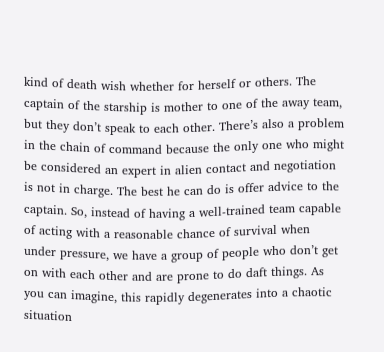kind of death wish whether for herself or others. The captain of the starship is mother to one of the away team, but they don’t speak to each other. There’s also a problem in the chain of command because the only one who might be considered an expert in alien contact and negotiation is not in charge. The best he can do is offer advice to the captain. So, instead of having a well-trained team capable of acting with a reasonable chance of survival when under pressure, we have a group of people who don’t get on with each other and are prone to do daft things. As you can imagine, this rapidly degenerates into a chaotic situation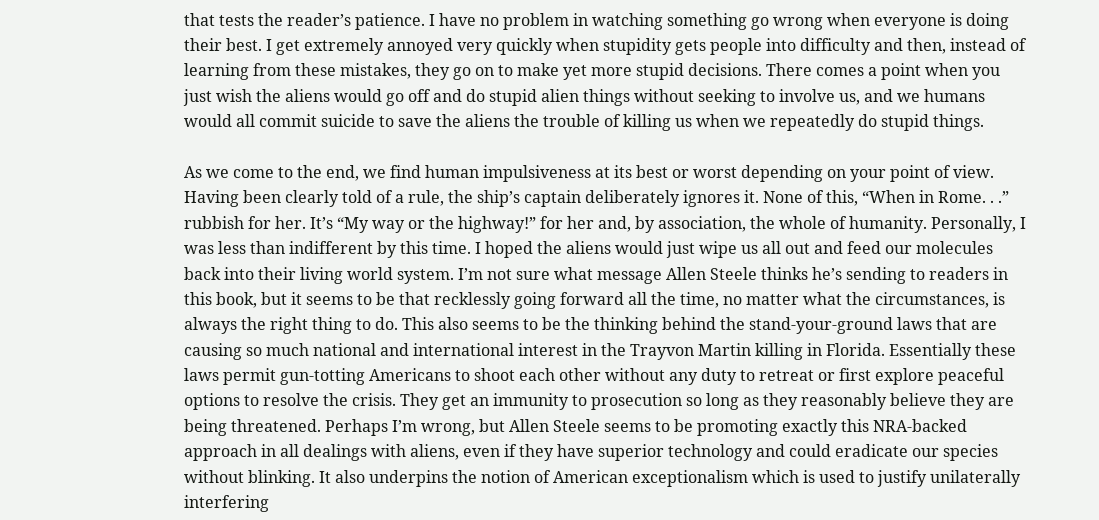that tests the reader’s patience. I have no problem in watching something go wrong when everyone is doing their best. I get extremely annoyed very quickly when stupidity gets people into difficulty and then, instead of learning from these mistakes, they go on to make yet more stupid decisions. There comes a point when you just wish the aliens would go off and do stupid alien things without seeking to involve us, and we humans would all commit suicide to save the aliens the trouble of killing us when we repeatedly do stupid things.

As we come to the end, we find human impulsiveness at its best or worst depending on your point of view. Having been clearly told of a rule, the ship’s captain deliberately ignores it. None of this, “When in Rome. . .” rubbish for her. It’s “My way or the highway!” for her and, by association, the whole of humanity. Personally, I was less than indifferent by this time. I hoped the aliens would just wipe us all out and feed our molecules back into their living world system. I’m not sure what message Allen Steele thinks he’s sending to readers in this book, but it seems to be that recklessly going forward all the time, no matter what the circumstances, is always the right thing to do. This also seems to be the thinking behind the stand-your-ground laws that are causing so much national and international interest in the Trayvon Martin killing in Florida. Essentially these laws permit gun-totting Americans to shoot each other without any duty to retreat or first explore peaceful options to resolve the crisis. They get an immunity to prosecution so long as they reasonably believe they are being threatened. Perhaps I’m wrong, but Allen Steele seems to be promoting exactly this NRA-backed approach in all dealings with aliens, even if they have superior technology and could eradicate our species without blinking. It also underpins the notion of American exceptionalism which is used to justify unilaterally interfering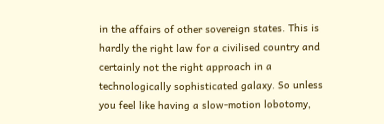in the affairs of other sovereign states. This is hardly the right law for a civilised country and certainly not the right approach in a technologically sophisticated galaxy. So unless you feel like having a slow-motion lobotomy,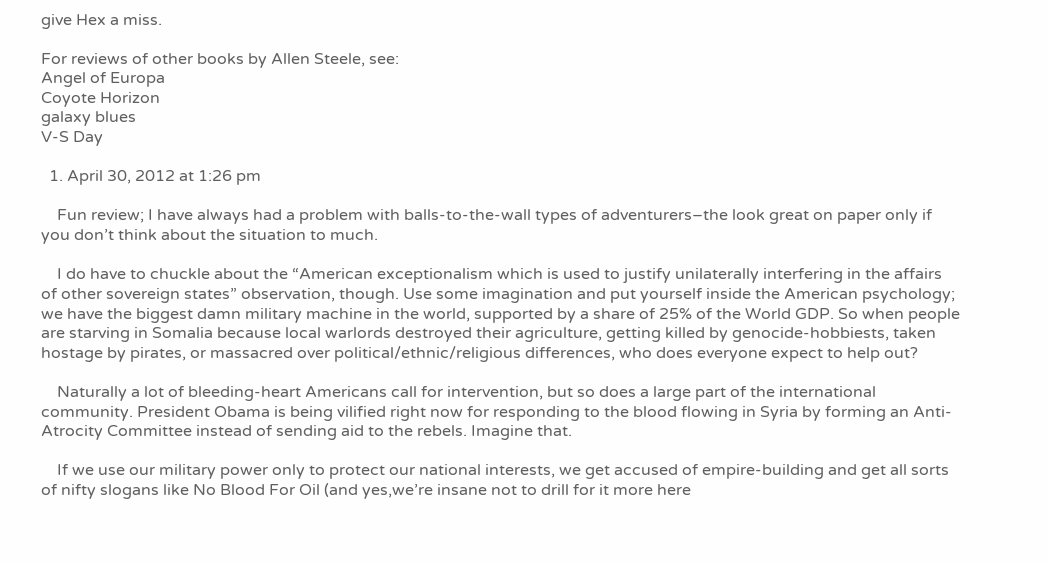give Hex a miss.

For reviews of other books by Allen Steele, see:
Angel of Europa
Coyote Horizon
galaxy blues
V-S Day

  1. April 30, 2012 at 1:26 pm

    Fun review; I have always had a problem with balls-to-the-wall types of adventurers–the look great on paper only if you don’t think about the situation to much.

    I do have to chuckle about the “American exceptionalism which is used to justify unilaterally interfering in the affairs of other sovereign states” observation, though. Use some imagination and put yourself inside the American psychology; we have the biggest damn military machine in the world, supported by a share of 25% of the World GDP. So when people are starving in Somalia because local warlords destroyed their agriculture, getting killed by genocide-hobbiests, taken hostage by pirates, or massacred over political/ethnic/religious differences, who does everyone expect to help out?

    Naturally a lot of bleeding-heart Americans call for intervention, but so does a large part of the international community. President Obama is being vilified right now for responding to the blood flowing in Syria by forming an Anti-Atrocity Committee instead of sending aid to the rebels. Imagine that.

    If we use our military power only to protect our national interests, we get accused of empire-building and get all sorts of nifty slogans like No Blood For Oil (and yes,we’re insane not to drill for it more here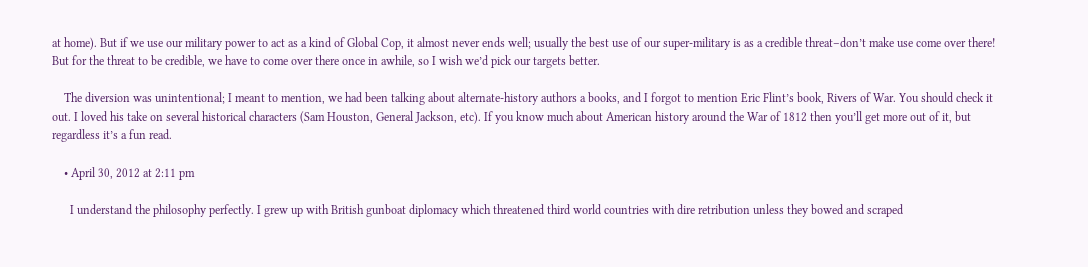at home). But if we use our military power to act as a kind of Global Cop, it almost never ends well; usually the best use of our super-military is as a credible threat–don’t make use come over there! But for the threat to be credible, we have to come over there once in awhile, so I wish we’d pick our targets better.

    The diversion was unintentional; I meant to mention, we had been talking about alternate-history authors a books, and I forgot to mention Eric Flint’s book, Rivers of War. You should check it out. I loved his take on several historical characters (Sam Houston, General Jackson, etc). If you know much about American history around the War of 1812 then you’ll get more out of it, but regardless it’s a fun read.

    • April 30, 2012 at 2:11 pm

      I understand the philosophy perfectly. I grew up with British gunboat diplomacy which threatened third world countries with dire retribution unless they bowed and scraped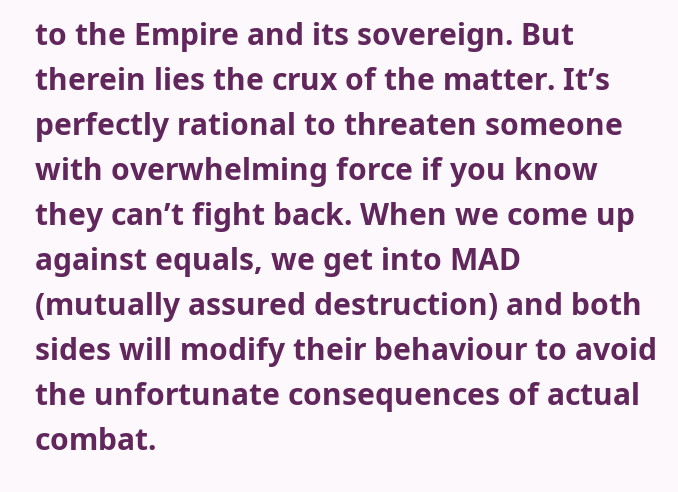to the Empire and its sovereign. But therein lies the crux of the matter. It’s perfectly rational to threaten someone with overwhelming force if you know they can’t fight back. When we come up against equals, we get into MAD (mutually assured destruction) and both sides will modify their behaviour to avoid the unfortunate consequences of actual combat.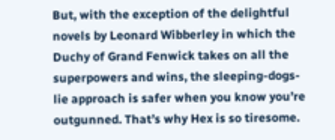But, with the exception of the delightful novels by Leonard Wibberley in which the Duchy of Grand Fenwick takes on all the superpowers and wins, the sleeping-dogs-lie approach is safer when you know you’re outgunned. That’s why Hex is so tiresome.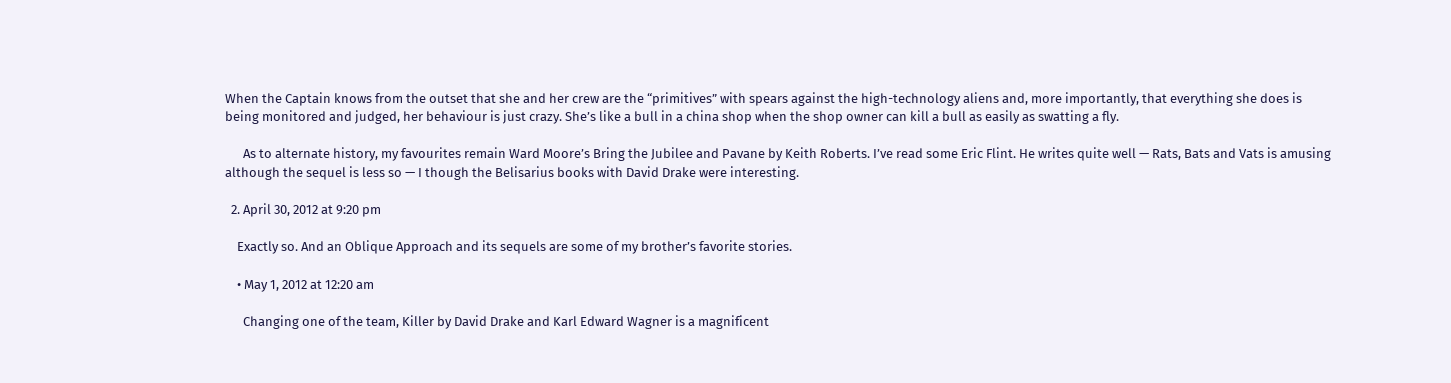When the Captain knows from the outset that she and her crew are the “primitives” with spears against the high-technology aliens and, more importantly, that everything she does is being monitored and judged, her behaviour is just crazy. She’s like a bull in a china shop when the shop owner can kill a bull as easily as swatting a fly.

      As to alternate history, my favourites remain Ward Moore’s Bring the Jubilee and Pavane by Keith Roberts. I’ve read some Eric Flint. He writes quite well — Rats, Bats and Vats is amusing although the sequel is less so — I though the Belisarius books with David Drake were interesting.

  2. April 30, 2012 at 9:20 pm

    Exactly so. And an Oblique Approach and its sequels are some of my brother’s favorite stories.

    • May 1, 2012 at 12:20 am

      Changing one of the team, Killer by David Drake and Karl Edward Wagner is a magnificent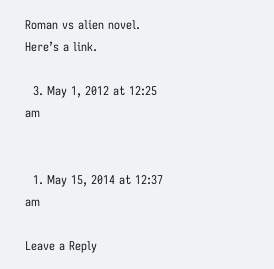Roman vs alien novel. Here’s a link.

  3. May 1, 2012 at 12:25 am


  1. May 15, 2014 at 12:37 am

Leave a Reply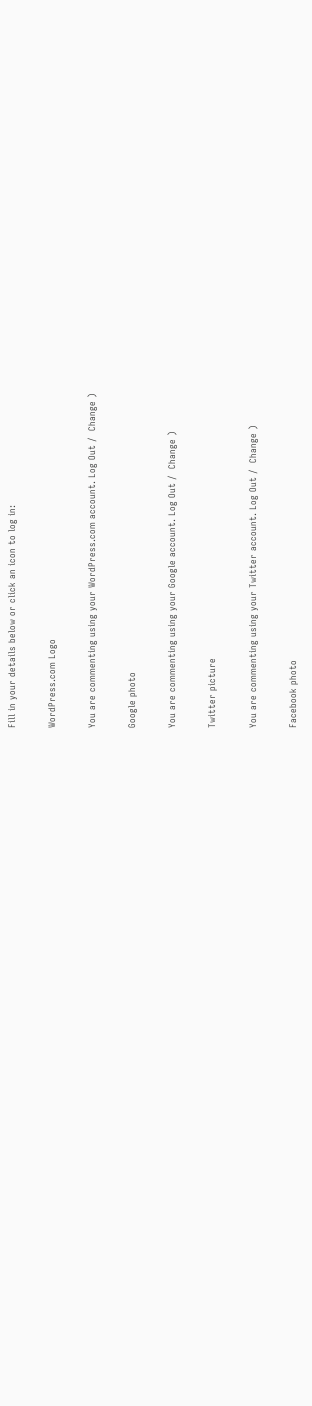Fill in your details below or click an icon to log in:

WordPress.com Logo

You are commenting using your WordPress.com account. Log Out /  Change )

Google photo

You are commenting using your Google account. Log Out /  Change )

Twitter picture

You are commenting using your Twitter account. Log Out /  Change )

Facebook photo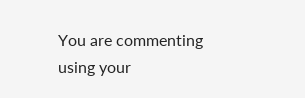You are commenting using your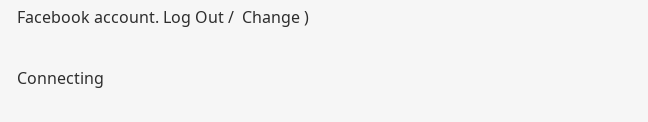Facebook account. Log Out /  Change )

Connecting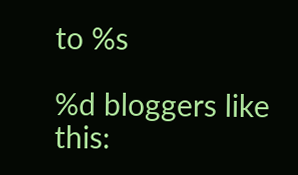to %s

%d bloggers like this: